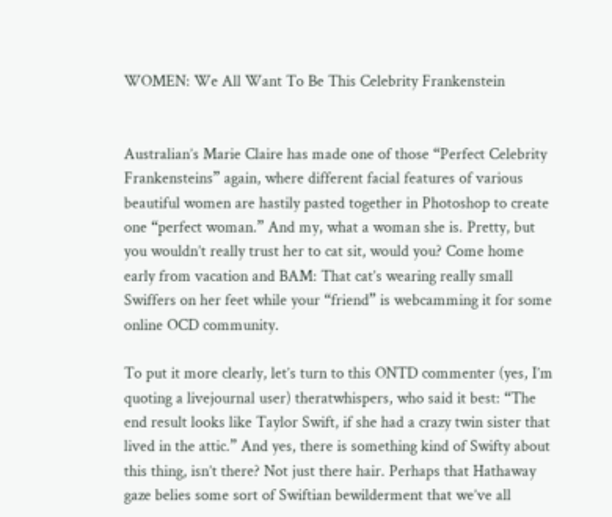WOMEN: We All Want To Be This Celebrity Frankenstein


Australian’s Marie Claire has made one of those “Perfect Celebrity Frankensteins” again, where different facial features of various beautiful women are hastily pasted together in Photoshop to create one “perfect woman.” And my, what a woman she is. Pretty, but you wouldn’t really trust her to cat sit, would you? Come home early from vacation and BAM: That cat’s wearing really small Swiffers on her feet while your “friend” is webcamming it for some online OCD community.

To put it more clearly, let’s turn to this ONTD commenter (yes, I’m quoting a livejournal user) theratwhispers, who said it best: “The end result looks like Taylor Swift, if she had a crazy twin sister that lived in the attic.” And yes, there is something kind of Swifty about this thing, isn’t there? Not just there hair. Perhaps that Hathaway gaze belies some sort of Swiftian bewilderment that we’ve all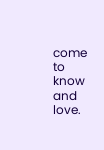come to know and love.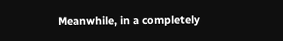Meanwhile, in a completely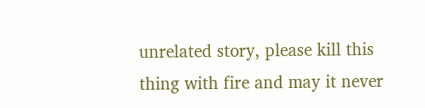unrelated story, please kill this thing with fire and may it never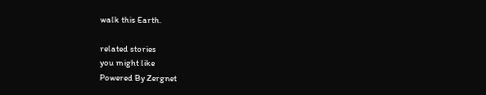walk this Earth.

related stories
you might like
Powered By Zergnet